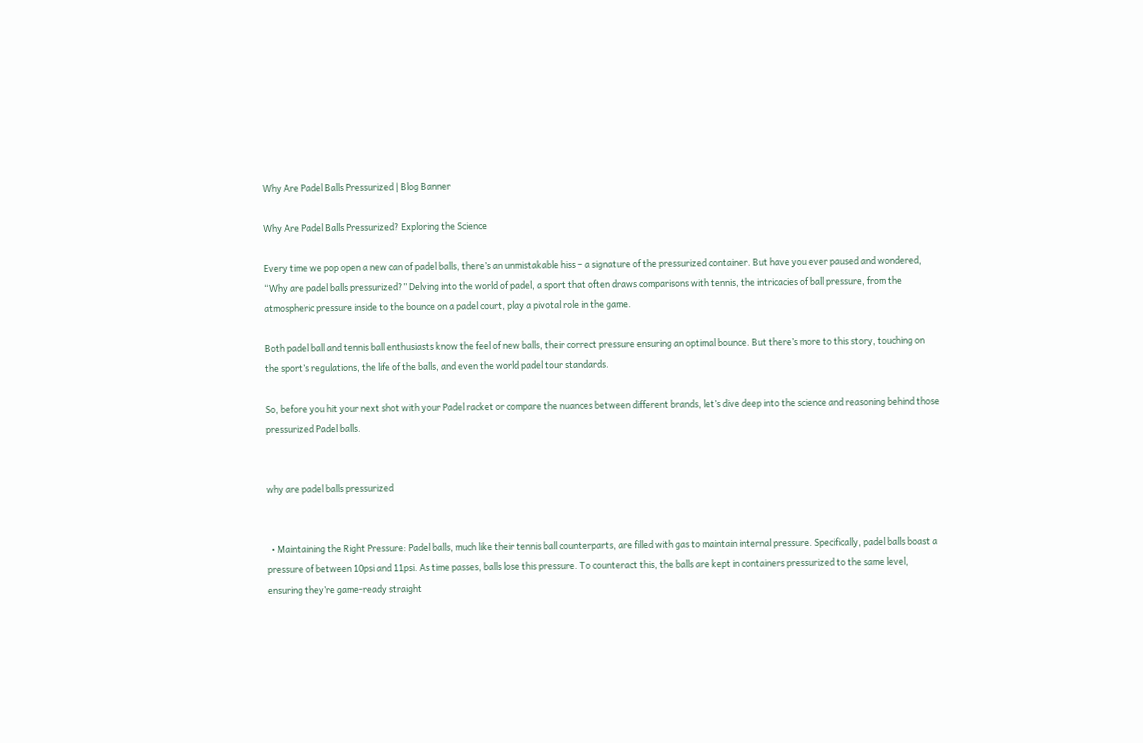Why Are Padel Balls Pressurized | Blog Banner

Why Are Padel Balls Pressurized? Exploring the Science

Every time we pop open a new can of padel balls, there’s an unmistakable hiss – a signature of the pressurized container. But have you ever paused and wondered, “Why are padel balls pressurized?” Delving into the world of padel, a sport that often draws comparisons with tennis, the intricacies of ball pressure, from the atmospheric pressure inside to the bounce on a padel court, play a pivotal role in the game.

Both padel ball and tennis ball enthusiasts know the feel of new balls, their correct pressure ensuring an optimal bounce. But there’s more to this story, touching on the sport’s regulations, the life of the balls, and even the world padel tour standards.

So, before you hit your next shot with your Padel racket or compare the nuances between different brands, let’s dive deep into the science and reasoning behind those pressurized Padel balls.


why are padel balls pressurized


  • Maintaining the Right Pressure: Padel balls, much like their tennis ball counterparts, are filled with gas to maintain internal pressure. Specifically, padel balls boast a pressure of between 10psi and 11psi. As time passes, balls lose this pressure. To counteract this, the balls are kept in containers pressurized to the same level, ensuring they’re game-ready straight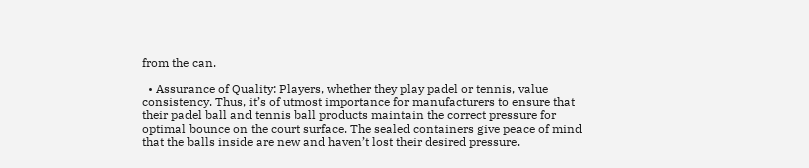from the can.

  • Assurance of Quality: Players, whether they play padel or tennis, value consistency. Thus, it’s of utmost importance for manufacturers to ensure that their padel ball and tennis ball products maintain the correct pressure for optimal bounce on the court surface. The sealed containers give peace of mind that the balls inside are new and haven’t lost their desired pressure.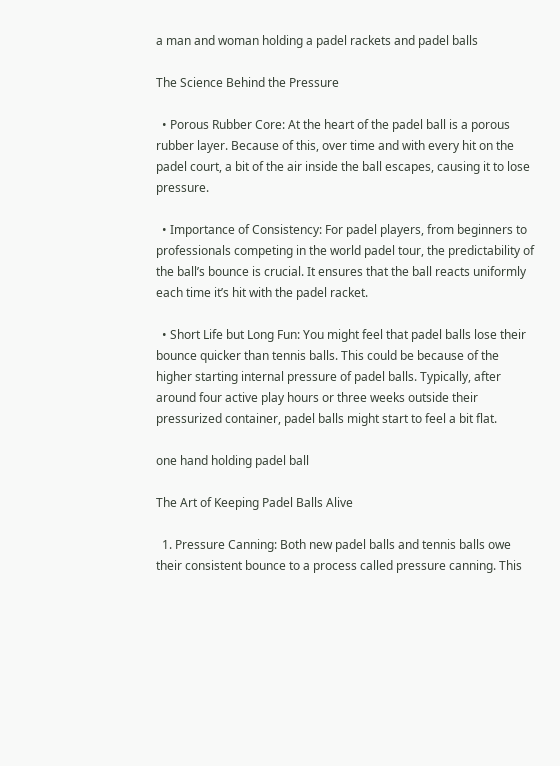a man and woman holding a padel rackets and padel balls

The Science Behind the Pressure

  • Porous Rubber Core: At the heart of the padel ball is a porous rubber layer. Because of this, over time and with every hit on the padel court, a bit of the air inside the ball escapes, causing it to lose pressure.

  • Importance of Consistency: For padel players, from beginners to professionals competing in the world padel tour, the predictability of the ball’s bounce is crucial. It ensures that the ball reacts uniformly each time it’s hit with the padel racket.

  • Short Life but Long Fun: You might feel that padel balls lose their bounce quicker than tennis balls. This could be because of the higher starting internal pressure of padel balls. Typically, after around four active play hours or three weeks outside their pressurized container, padel balls might start to feel a bit flat.

one hand holding padel ball

The Art of Keeping Padel Balls Alive

  1. Pressure Canning: Both new padel balls and tennis balls owe their consistent bounce to a process called pressure canning. This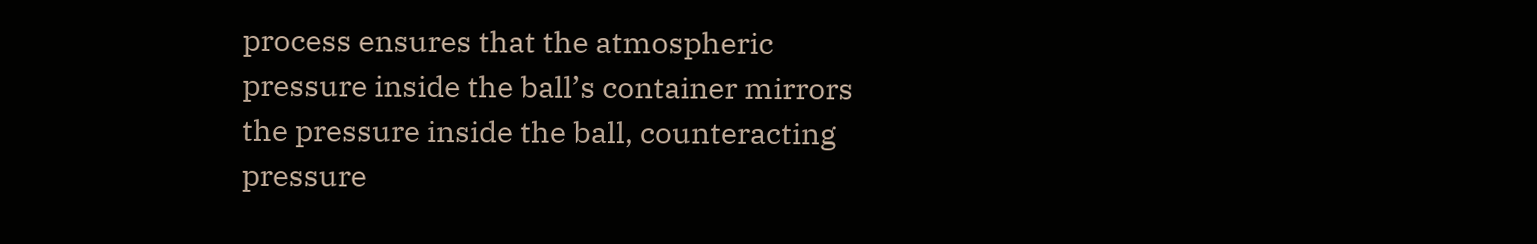process ensures that the atmospheric pressure inside the ball’s container mirrors the pressure inside the ball, counteracting pressure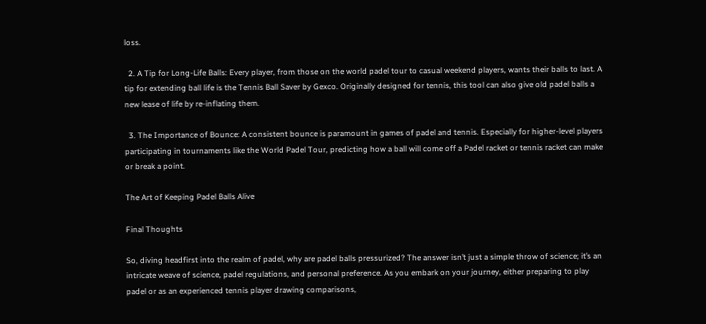loss.

  2. A Tip for Long-Life Balls: Every player, from those on the world padel tour to casual weekend players, wants their balls to last. A tip for extending ball life is the Tennis Ball Saver by Gexco. Originally designed for tennis, this tool can also give old padel balls a new lease of life by re-inflating them.

  3. The Importance of Bounce: A consistent bounce is paramount in games of padel and tennis. Especially for higher-level players participating in tournaments like the World Padel Tour, predicting how a ball will come off a Padel racket or tennis racket can make or break a point.

The Art of Keeping Padel Balls Alive

Final Thoughts

So, diving headfirst into the realm of padel, why are padel balls pressurized? The answer isn’t just a simple throw of science; it’s an intricate weave of science, padel regulations, and personal preference. As you embark on your journey, either preparing to play padel or as an experienced tennis player drawing comparisons,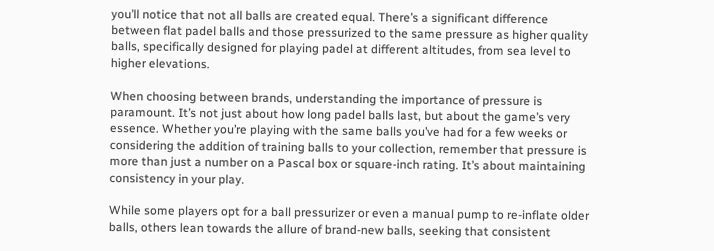you’ll notice that not all balls are created equal. There’s a significant difference between flat padel balls and those pressurized to the same pressure as higher quality balls, specifically designed for playing padel at different altitudes, from sea level to higher elevations.

When choosing between brands, understanding the importance of pressure is paramount. It’s not just about how long padel balls last, but about the game’s very essence. Whether you’re playing with the same balls you’ve had for a few weeks or considering the addition of training balls to your collection, remember that pressure is more than just a number on a Pascal box or square-inch rating. It’s about maintaining consistency in your play.

While some players opt for a ball pressurizer or even a manual pump to re-inflate older balls, others lean towards the allure of brand-new balls, seeking that consistent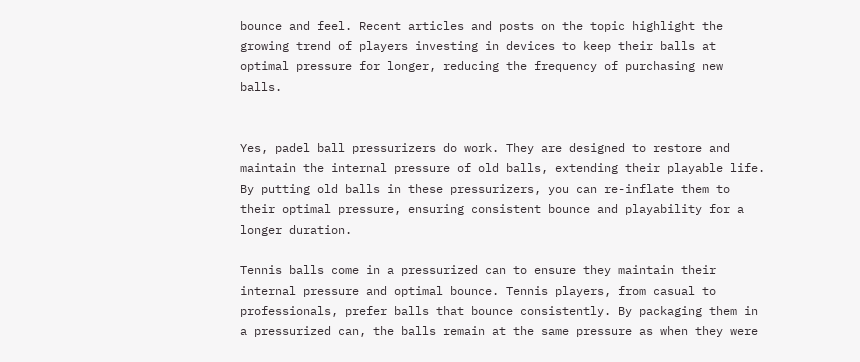bounce and feel. Recent articles and posts on the topic highlight the growing trend of players investing in devices to keep their balls at optimal pressure for longer, reducing the frequency of purchasing new balls.


Yes, padel ball pressurizers do work. They are designed to restore and maintain the internal pressure of old balls, extending their playable life. By putting old balls in these pressurizers, you can re-inflate them to their optimal pressure, ensuring consistent bounce and playability for a longer duration.

Tennis balls come in a pressurized can to ensure they maintain their internal pressure and optimal bounce. Tennis players, from casual to professionals, prefer balls that bounce consistently. By packaging them in a pressurized can, the balls remain at the same pressure as when they were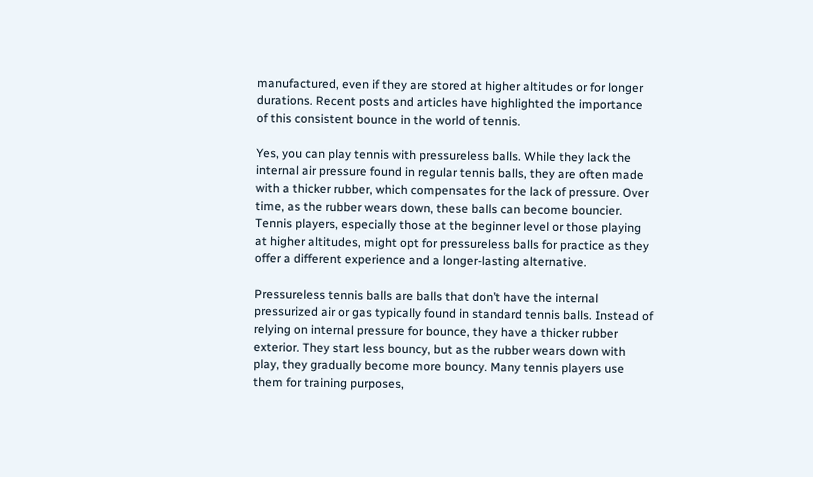manufactured, even if they are stored at higher altitudes or for longer durations. Recent posts and articles have highlighted the importance of this consistent bounce in the world of tennis.

Yes, you can play tennis with pressureless balls. While they lack the internal air pressure found in regular tennis balls, they are often made with a thicker rubber, which compensates for the lack of pressure. Over time, as the rubber wears down, these balls can become bouncier. Tennis players, especially those at the beginner level or those playing at higher altitudes, might opt for pressureless balls for practice as they offer a different experience and a longer-lasting alternative.

Pressureless tennis balls are balls that don’t have the internal pressurized air or gas typically found in standard tennis balls. Instead of relying on internal pressure for bounce, they have a thicker rubber exterior. They start less bouncy, but as the rubber wears down with play, they gradually become more bouncy. Many tennis players use them for training purposes,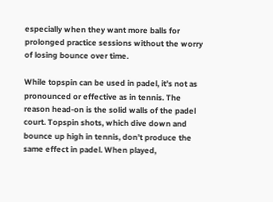especially when they want more balls for prolonged practice sessions without the worry of losing bounce over time.

While topspin can be used in padel, it’s not as pronounced or effective as in tennis. The reason head-on is the solid walls of the padel court. Topspin shots, which dive down and bounce up high in tennis, don’t produce the same effect in padel. When played,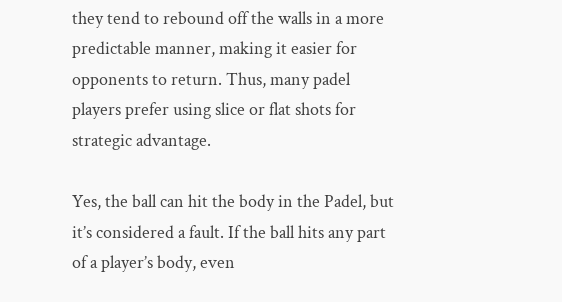they tend to rebound off the walls in a more predictable manner, making it easier for opponents to return. Thus, many padel players prefer using slice or flat shots for strategic advantage.

Yes, the ball can hit the body in the Padel, but it’s considered a fault. If the ball hits any part of a player’s body, even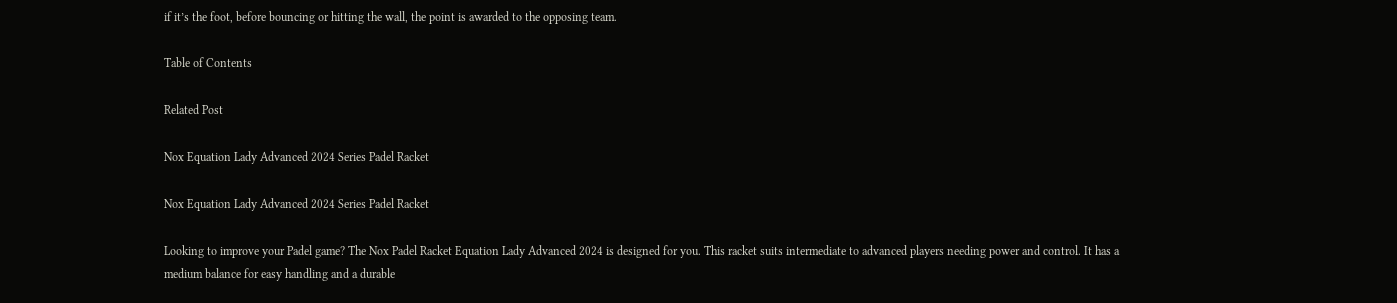if it’s the foot, before bouncing or hitting the wall, the point is awarded to the opposing team.

Table of Contents

Related Post

Nox Equation Lady Advanced 2024 Series Padel Racket

Nox Equation Lady Advanced 2024 Series Padel Racket

Looking to improve your Padel game? The Nox Padel Racket Equation Lady Advanced 2024 is designed for you. This racket suits intermediate to advanced players needing power and control. It has a medium balance for easy handling and a durable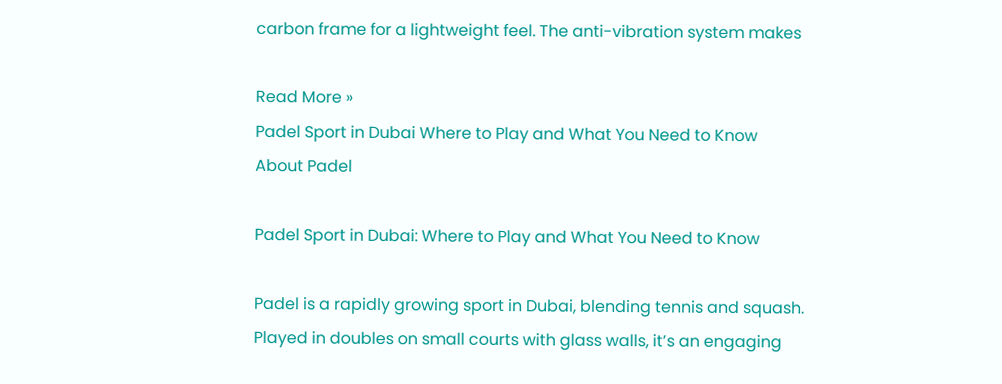carbon frame for a lightweight feel. The anti-vibration system makes

Read More »
Padel Sport in Dubai Where to Play and What You Need to Know
About Padel

Padel Sport in Dubai: Where to Play and What You Need to Know

Padel is a rapidly growing sport in Dubai, blending tennis and squash. Played in doubles on small courts with glass walls, it’s an engaging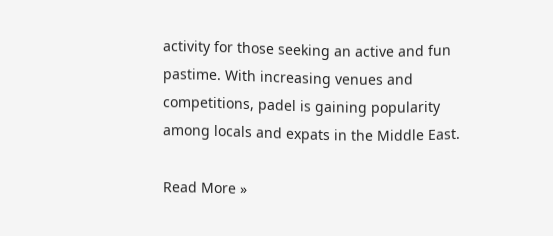activity for those seeking an active and fun pastime. With increasing venues and competitions, padel is gaining popularity among locals and expats in the Middle East.

Read More »